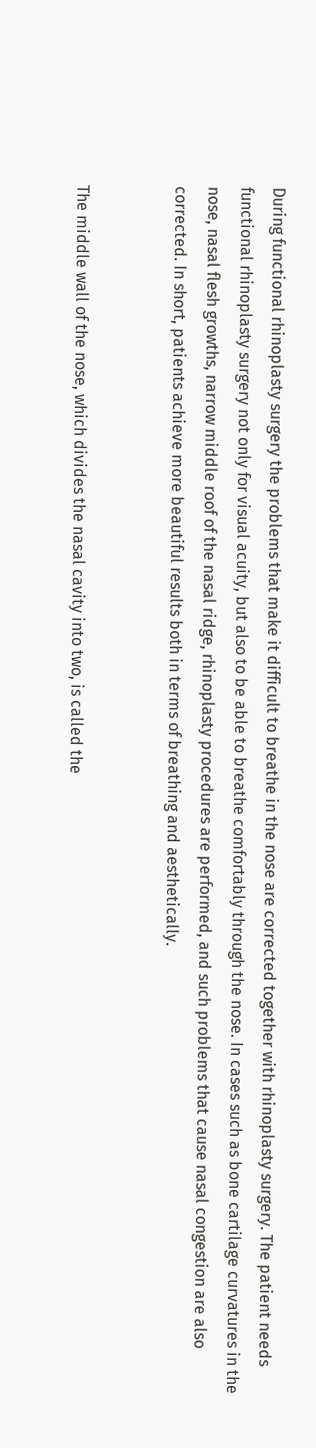During functional rhinoplasty surgery the problems that make it difficult to breathe in the nose are corrected together with rhinoplasty surgery. The patient needs functional rhinoplasty surgery not only for visual acuity, but also to be able to breathe comfortably through the nose. In cases such as bone cartilage curvatures in the nose, nasal flesh growths, narrow middle roof of the nasal ridge, rhinoplasty procedures are performed, and such problems that cause nasal congestion are also corrected. In short, patients achieve more beautiful results both in terms of breathing and aesthetically.


The middle wall of the nose, which divides the nasal cavity into two, is called the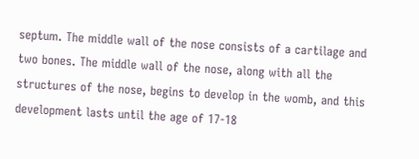septum. The middle wall of the nose consists of a cartilage and two bones. The middle wall of the nose, along with all the structures of the nose, begins to develop in the womb, and this development lasts until the age of 17-18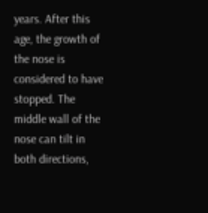years. After this age, the growth of the nose is considered to have stopped. The middle wall of the nose can tilt in both directions,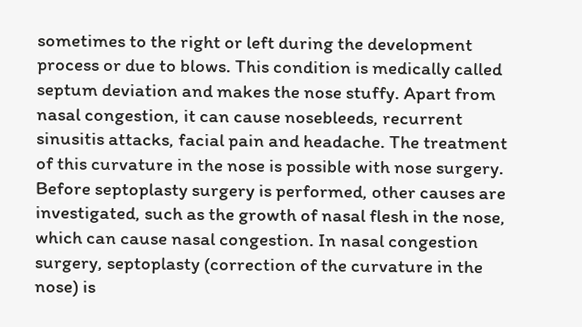sometimes to the right or left during the development process or due to blows. This condition is medically called septum deviation and makes the nose stuffy. Apart from nasal congestion, it can cause nosebleeds, recurrent sinusitis attacks, facial pain and headache. The treatment of this curvature in the nose is possible with nose surgery. Before septoplasty surgery is performed, other causes are investigated, such as the growth of nasal flesh in the nose, which can cause nasal congestion. In nasal congestion surgery, septoplasty (correction of the curvature in the nose) is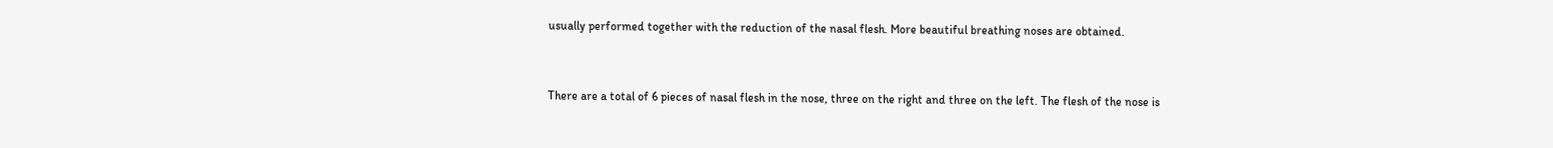usually performed together with the reduction of the nasal flesh. More beautiful breathing noses are obtained.


There are a total of 6 pieces of nasal flesh in the nose, three on the right and three on the left. The flesh of the nose is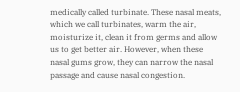medically called turbinate. These nasal meats, which we call turbinates, warm the air, moisturize it, clean it from germs and allow us to get better air. However, when these nasal gums grow, they can narrow the nasal passage and cause nasal congestion.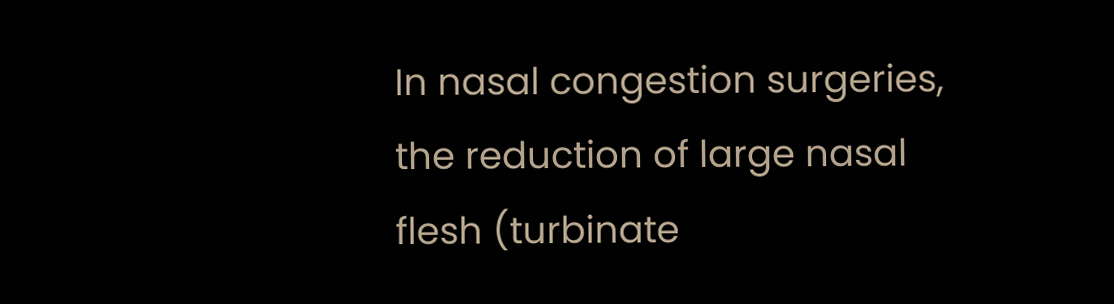In nasal congestion surgeries, the reduction of large nasal flesh (turbinate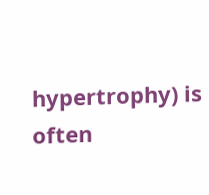hypertrophy) is often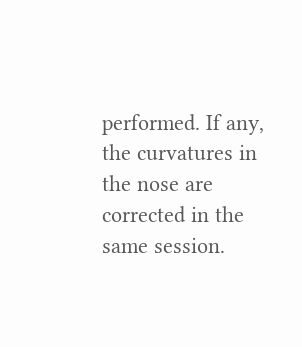performed. If any, the curvatures in the nose are corrected in the same session.